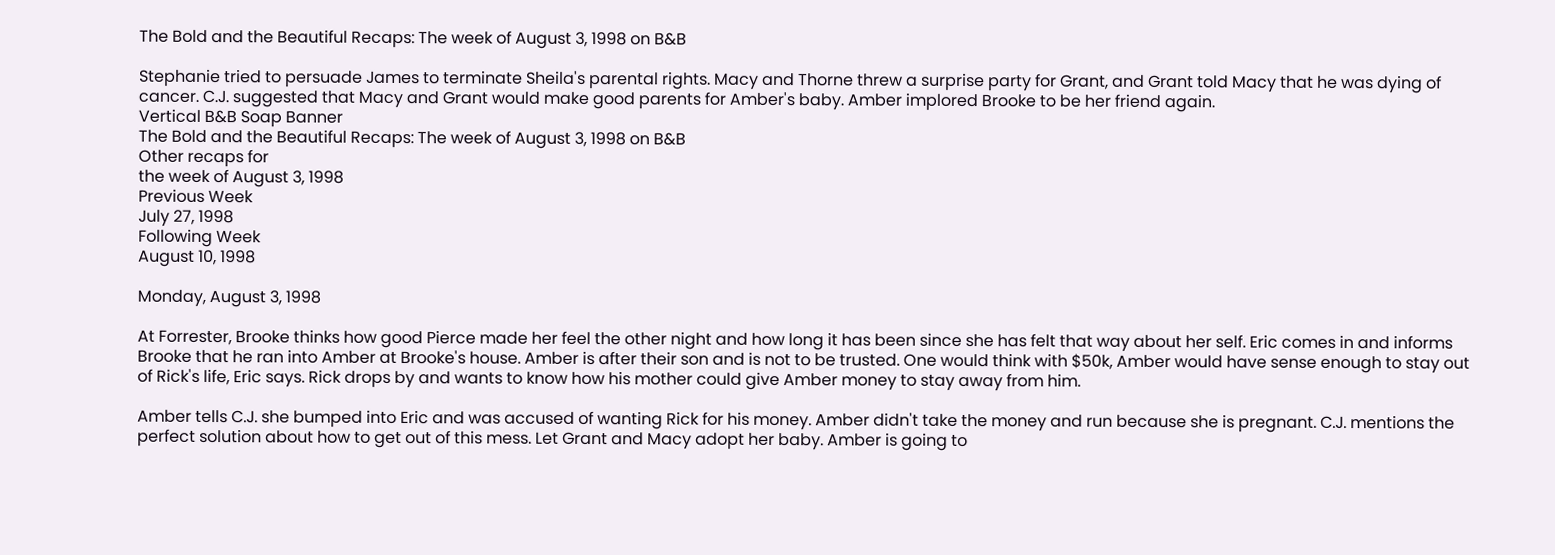The Bold and the Beautiful Recaps: The week of August 3, 1998 on B&B

Stephanie tried to persuade James to terminate Sheila's parental rights. Macy and Thorne threw a surprise party for Grant, and Grant told Macy that he was dying of cancer. C.J. suggested that Macy and Grant would make good parents for Amber's baby. Amber implored Brooke to be her friend again.
Vertical B&B Soap Banner
The Bold and the Beautiful Recaps: The week of August 3, 1998 on B&B
Other recaps for
the week of August 3, 1998
Previous Week
July 27, 1998
Following Week
August 10, 1998

Monday, August 3, 1998

At Forrester, Brooke thinks how good Pierce made her feel the other night and how long it has been since she has felt that way about her self. Eric comes in and informs Brooke that he ran into Amber at Brooke's house. Amber is after their son and is not to be trusted. One would think with $50k, Amber would have sense enough to stay out of Rick's life, Eric says. Rick drops by and wants to know how his mother could give Amber money to stay away from him.

Amber tells C.J. she bumped into Eric and was accused of wanting Rick for his money. Amber didn't take the money and run because she is pregnant. C.J. mentions the perfect solution about how to get out of this mess. Let Grant and Macy adopt her baby. Amber is going to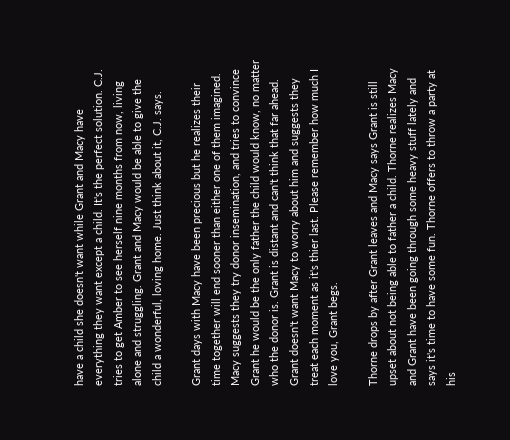have a child she doesn't want while Grant and Macy have everything they want except a child. It's the perfect solution. C.J. tries to get Amber to see herself nine months from now, living alone and struggling. Grant and Macy would be able to give the child a wonderful, loving home. Just think about it, C.J. says.

Grant days with Macy have been precious but he realizes their time together will end sooner than either one of them imagined. Macy suggests they try donor insemination, and tries to convince Grant he would be the only father the child would know, no matter who the donor is. Grant is distant and can't think that far ahead. Grant doesn't want Macy to worry about him and suggests they treat each moment as it's thier last. Please remember how much I love you, Grant begs.

Thorne drops by after Grant leaves and Macy says Grant is still upset about not being able to father a child. Thorne realizes Macy and Grant have been going through some heavy stuff lately and says it's time to have some fun. Thorne offers to throw a party at his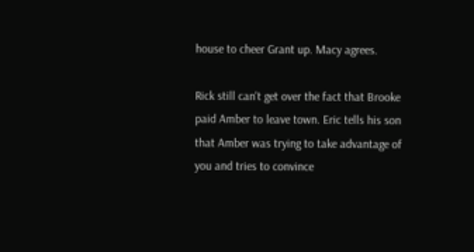house to cheer Grant up. Macy agrees.

Rick still can't get over the fact that Brooke paid Amber to leave town. Eric tells his son that Amber was trying to take advantage of you and tries to convince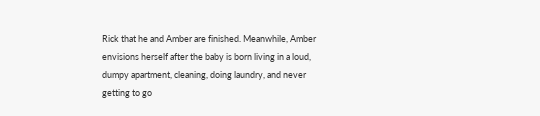Rick that he and Amber are finished. Meanwhile, Amber envisions herself after the baby is born living in a loud, dumpy apartment, cleaning, doing laundry, and never getting to go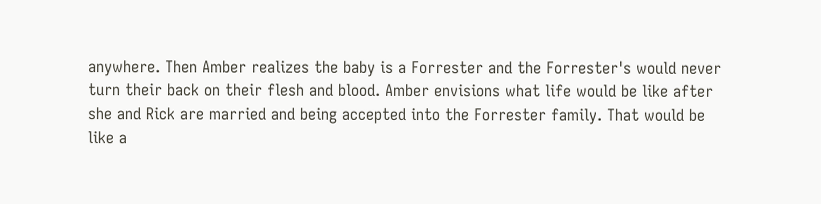anywhere. Then Amber realizes the baby is a Forrester and the Forrester's would never turn their back on their flesh and blood. Amber envisions what life would be like after she and Rick are married and being accepted into the Forrester family. That would be like a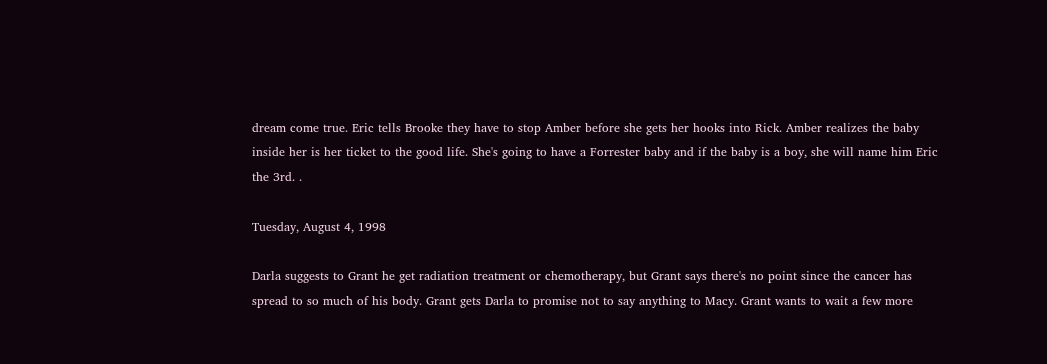dream come true. Eric tells Brooke they have to stop Amber before she gets her hooks into Rick. Amber realizes the baby inside her is her ticket to the good life. She's going to have a Forrester baby and if the baby is a boy, she will name him Eric the 3rd. .

Tuesday, August 4, 1998

Darla suggests to Grant he get radiation treatment or chemotherapy, but Grant says there's no point since the cancer has spread to so much of his body. Grant gets Darla to promise not to say anything to Macy. Grant wants to wait a few more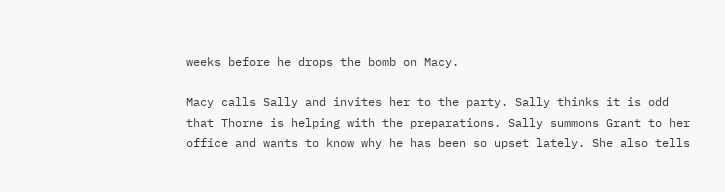weeks before he drops the bomb on Macy.

Macy calls Sally and invites her to the party. Sally thinks it is odd that Thorne is helping with the preparations. Sally summons Grant to her office and wants to know why he has been so upset lately. She also tells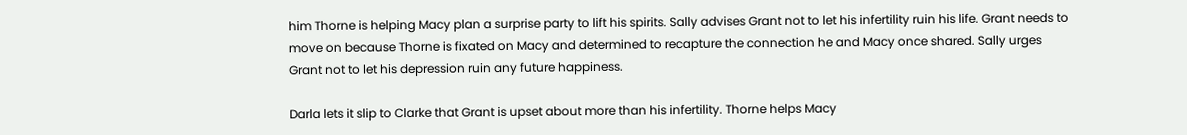him Thorne is helping Macy plan a surprise party to lift his spirits. Sally advises Grant not to let his infertility ruin his life. Grant needs to move on because Thorne is fixated on Macy and determined to recapture the connection he and Macy once shared. Sally urges Grant not to let his depression ruin any future happiness.

Darla lets it slip to Clarke that Grant is upset about more than his infertility. Thorne helps Macy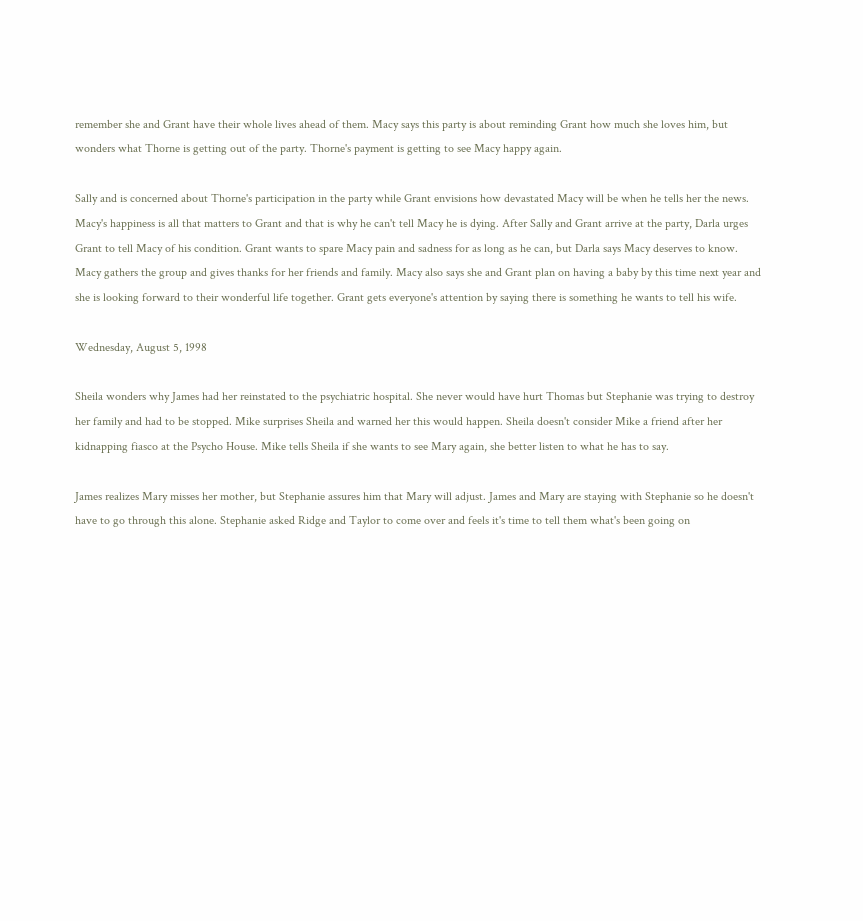remember she and Grant have their whole lives ahead of them. Macy says this party is about reminding Grant how much she loves him, but wonders what Thorne is getting out of the party. Thorne's payment is getting to see Macy happy again.

Sally and is concerned about Thorne's participation in the party while Grant envisions how devastated Macy will be when he tells her the news. Macy's happiness is all that matters to Grant and that is why he can't tell Macy he is dying. After Sally and Grant arrive at the party, Darla urges Grant to tell Macy of his condition. Grant wants to spare Macy pain and sadness for as long as he can, but Darla says Macy deserves to know. Macy gathers the group and gives thanks for her friends and family. Macy also says she and Grant plan on having a baby by this time next year and she is looking forward to their wonderful life together. Grant gets everyone's attention by saying there is something he wants to tell his wife.

Wednesday, August 5, 1998

Sheila wonders why James had her reinstated to the psychiatric hospital. She never would have hurt Thomas but Stephanie was trying to destroy her family and had to be stopped. Mike surprises Sheila and warned her this would happen. Sheila doesn't consider Mike a friend after her kidnapping fiasco at the Psycho House. Mike tells Sheila if she wants to see Mary again, she better listen to what he has to say.

James realizes Mary misses her mother, but Stephanie assures him that Mary will adjust. James and Mary are staying with Stephanie so he doesn't have to go through this alone. Stephanie asked Ridge and Taylor to come over and feels it's time to tell them what's been going on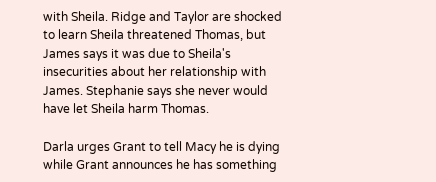with Sheila. Ridge and Taylor are shocked to learn Sheila threatened Thomas, but James says it was due to Sheila's insecurities about her relationship with James. Stephanie says she never would have let Sheila harm Thomas.

Darla urges Grant to tell Macy he is dying while Grant announces he has something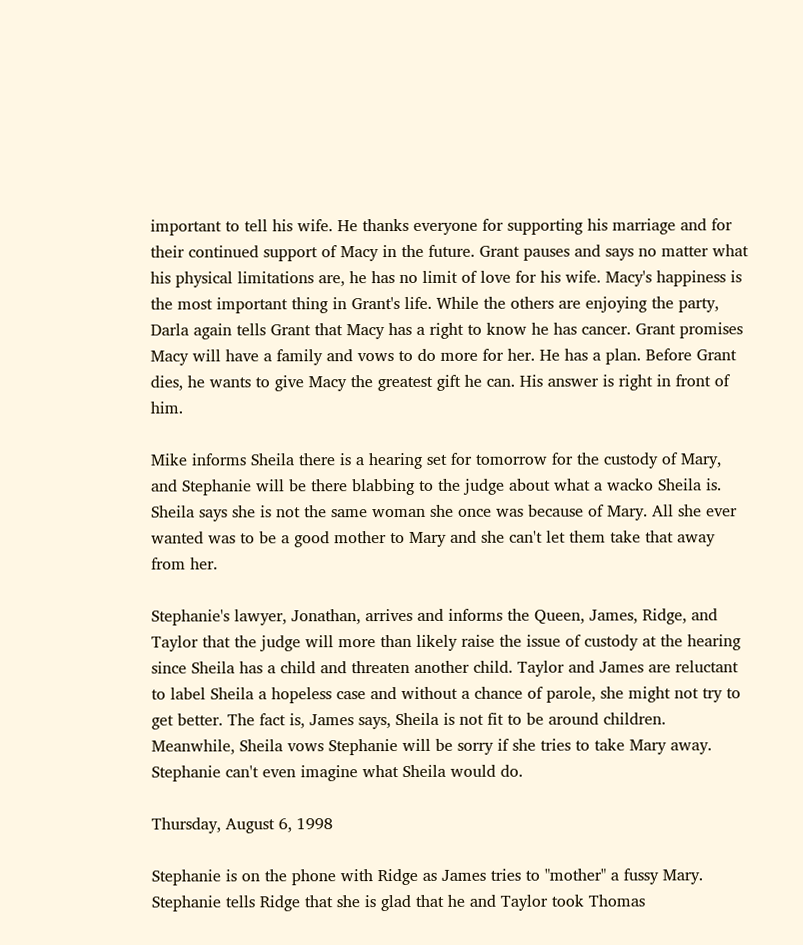important to tell his wife. He thanks everyone for supporting his marriage and for their continued support of Macy in the future. Grant pauses and says no matter what his physical limitations are, he has no limit of love for his wife. Macy's happiness is the most important thing in Grant's life. While the others are enjoying the party, Darla again tells Grant that Macy has a right to know he has cancer. Grant promises Macy will have a family and vows to do more for her. He has a plan. Before Grant dies, he wants to give Macy the greatest gift he can. His answer is right in front of him.

Mike informs Sheila there is a hearing set for tomorrow for the custody of Mary, and Stephanie will be there blabbing to the judge about what a wacko Sheila is. Sheila says she is not the same woman she once was because of Mary. All she ever wanted was to be a good mother to Mary and she can't let them take that away from her.

Stephanie's lawyer, Jonathan, arrives and informs the Queen, James, Ridge, and Taylor that the judge will more than likely raise the issue of custody at the hearing since Sheila has a child and threaten another child. Taylor and James are reluctant to label Sheila a hopeless case and without a chance of parole, she might not try to get better. The fact is, James says, Sheila is not fit to be around children. Meanwhile, Sheila vows Stephanie will be sorry if she tries to take Mary away. Stephanie can't even imagine what Sheila would do.

Thursday, August 6, 1998

Stephanie is on the phone with Ridge as James tries to "mother" a fussy Mary. Stephanie tells Ridge that she is glad that he and Taylor took Thomas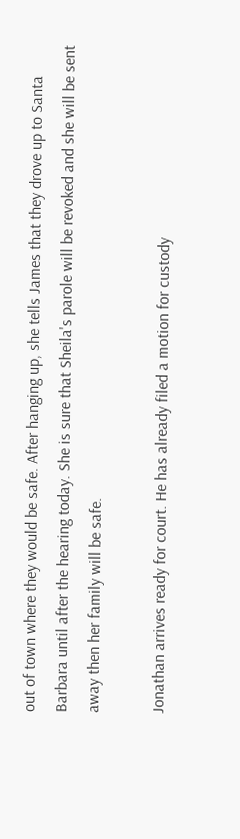out of town where they would be safe. After hanging up, she tells James that they drove up to Santa Barbara until after the hearing today. She is sure that Sheila's parole will be revoked and she will be sent away then her family will be safe.

Jonathan arrives ready for court. He has already filed a motion for custody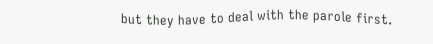but they have to deal with the parole first.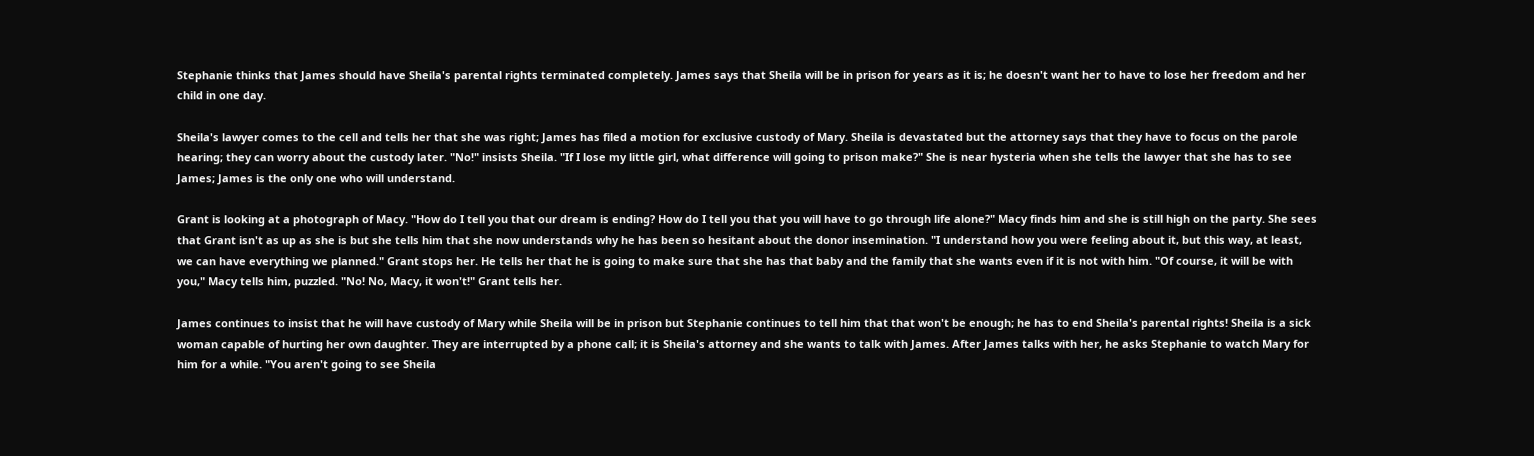Stephanie thinks that James should have Sheila's parental rights terminated completely. James says that Sheila will be in prison for years as it is; he doesn't want her to have to lose her freedom and her child in one day.

Sheila's lawyer comes to the cell and tells her that she was right; James has filed a motion for exclusive custody of Mary. Sheila is devastated but the attorney says that they have to focus on the parole hearing; they can worry about the custody later. "No!" insists Sheila. "If I lose my little girl, what difference will going to prison make?" She is near hysteria when she tells the lawyer that she has to see James; James is the only one who will understand.

Grant is looking at a photograph of Macy. "How do I tell you that our dream is ending? How do I tell you that you will have to go through life alone?" Macy finds him and she is still high on the party. She sees that Grant isn't as up as she is but she tells him that she now understands why he has been so hesitant about the donor insemination. "I understand how you were feeling about it, but this way, at least, we can have everything we planned." Grant stops her. He tells her that he is going to make sure that she has that baby and the family that she wants even if it is not with him. "Of course, it will be with you," Macy tells him, puzzled. "No! No, Macy, it won't!" Grant tells her.

James continues to insist that he will have custody of Mary while Sheila will be in prison but Stephanie continues to tell him that that won't be enough; he has to end Sheila's parental rights! Sheila is a sick woman capable of hurting her own daughter. They are interrupted by a phone call; it is Sheila's attorney and she wants to talk with James. After James talks with her, he asks Stephanie to watch Mary for him for a while. "You aren't going to see Sheila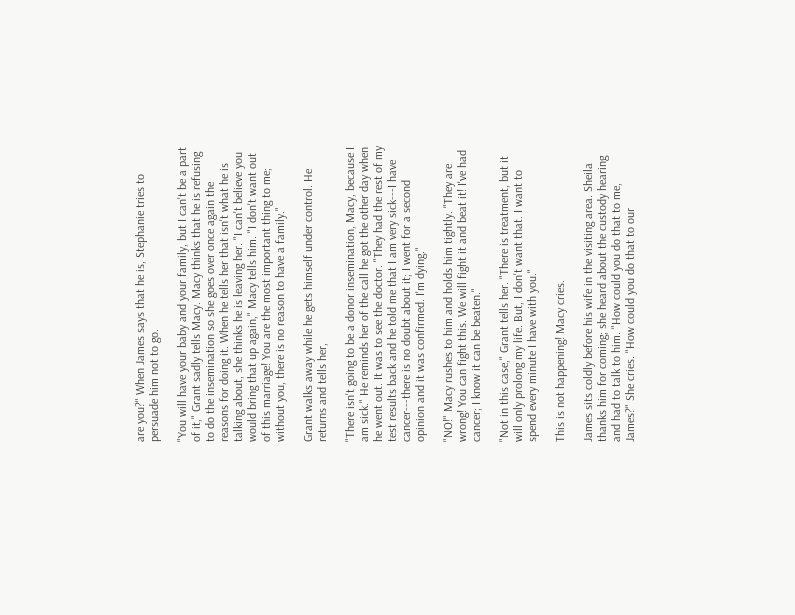are you?" When James says that he is, Stephanie tries to persuade him not to go.

"You will have your baby and your family, but I can't be a part of it," Grant sadly tells Macy. Macy thinks that he is refusing to do the insemination so she goes over once again the reasons for doing it. When he tells her that isn't what he is talking about, she thinks he is leaving her. "I can't believe you would bring that up again," Macy tells him. "I don't want out of this marriage! You are the most important thing to me; without you, there is no reason to have a family."

Grant walks away while he gets himself under control. He returns and tells her,

"There isn't going to be a donor insemination, Macy, because I am sick." He reminds her of the call he got the other day when he went out. It was to see the doctor. "They had the rest of my test results back and he told me that I am very sick---I have cancer---there is no doubt about it; I went for a second opinion and it was confirmed. I'm dying."

"NO!" Macy rushes to him and holds him tightly. "They are wrong! You can fight this. We will fight it and beat it! I've had cancer; I know it can be beaten."

"Not in this case," Grant tells her. "There is treatment, but it will only prolong my life. But, I don't want that. I want to spend every minute I have with you."

This is not happening! Macy cries.

James sits coldly before his wife in the visiting area. Sheila thanks him for coming; she heard about the custody hearing and had to talk to him. "How could you do that to me, James?" She cries. "How could you do that to our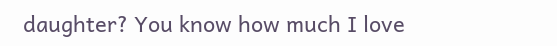daughter? You know how much I love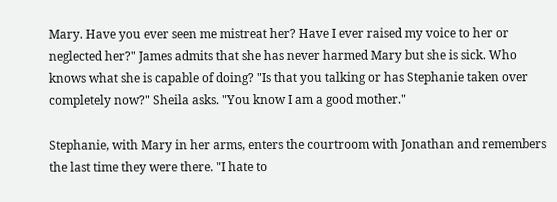Mary. Have you ever seen me mistreat her? Have I ever raised my voice to her or neglected her?" James admits that she has never harmed Mary but she is sick. Who knows what she is capable of doing? "Is that you talking or has Stephanie taken over completely now?" Sheila asks. "You know I am a good mother."

Stephanie, with Mary in her arms, enters the courtroom with Jonathan and remembers the last time they were there. "I hate to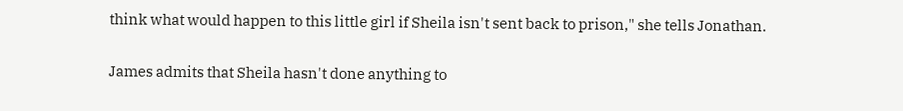think what would happen to this little girl if Sheila isn't sent back to prison," she tells Jonathan.

James admits that Sheila hasn't done anything to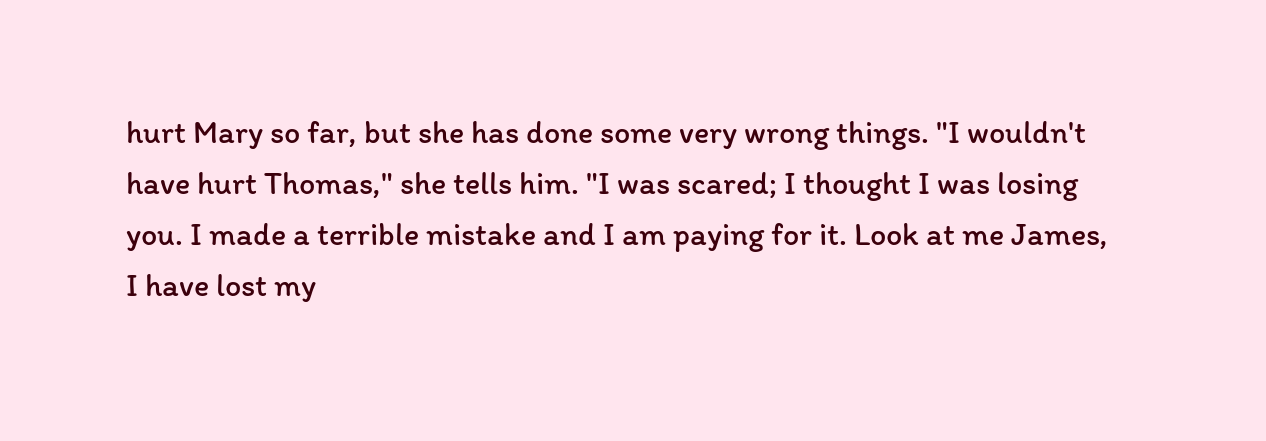hurt Mary so far, but she has done some very wrong things. "I wouldn't have hurt Thomas," she tells him. "I was scared; I thought I was losing you. I made a terrible mistake and I am paying for it. Look at me James, I have lost my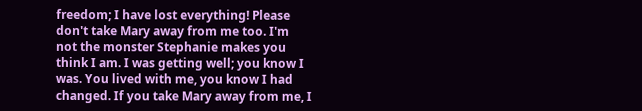freedom; I have lost everything! Please don't take Mary away from me too. I'm not the monster Stephanie makes you think I am. I was getting well; you know I was. You lived with me, you know I had changed. If you take Mary away from me, I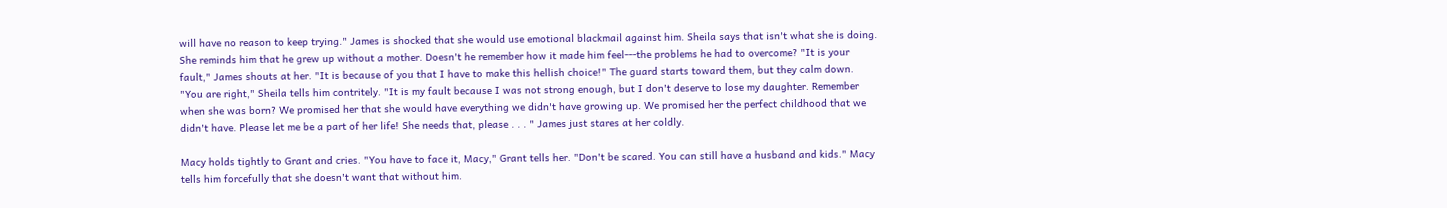will have no reason to keep trying." James is shocked that she would use emotional blackmail against him. Sheila says that isn't what she is doing. She reminds him that he grew up without a mother. Doesn't he remember how it made him feel---the problems he had to overcome? "It is your fault," James shouts at her. "It is because of you that I have to make this hellish choice!" The guard starts toward them, but they calm down. "You are right," Sheila tells him contritely. "It is my fault because I was not strong enough, but I don't deserve to lose my daughter. Remember when she was born? We promised her that she would have everything we didn't have growing up. We promised her the perfect childhood that we didn't have. Please let me be a part of her life! She needs that, please . . . " James just stares at her coldly.

Macy holds tightly to Grant and cries. "You have to face it, Macy," Grant tells her. "Don't be scared. You can still have a husband and kids." Macy tells him forcefully that she doesn't want that without him.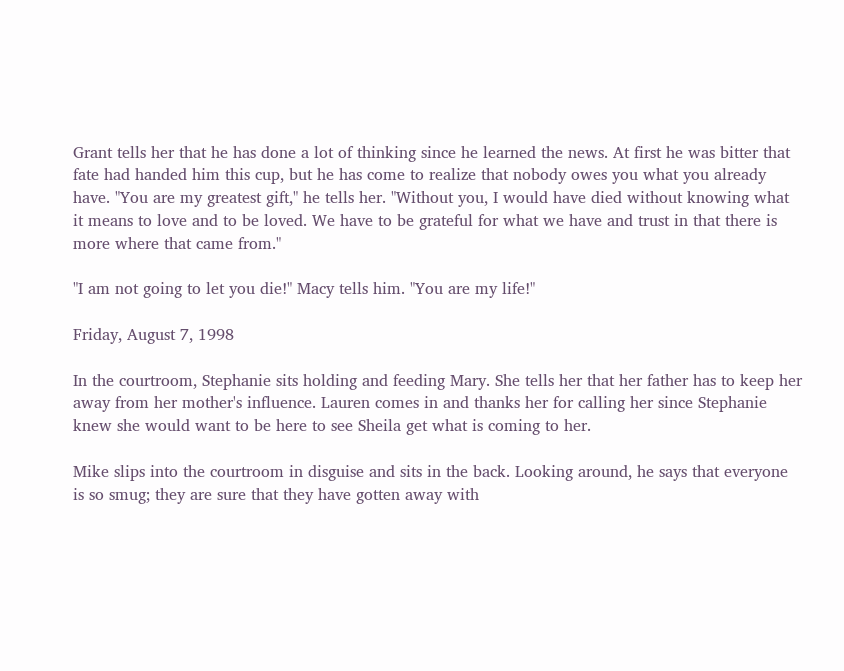Grant tells her that he has done a lot of thinking since he learned the news. At first he was bitter that fate had handed him this cup, but he has come to realize that nobody owes you what you already have. "You are my greatest gift," he tells her. "Without you, I would have died without knowing what it means to love and to be loved. We have to be grateful for what we have and trust in that there is more where that came from."

"I am not going to let you die!" Macy tells him. "You are my life!"

Friday, August 7, 1998

In the courtroom, Stephanie sits holding and feeding Mary. She tells her that her father has to keep her away from her mother's influence. Lauren comes in and thanks her for calling her since Stephanie knew she would want to be here to see Sheila get what is coming to her.

Mike slips into the courtroom in disguise and sits in the back. Looking around, he says that everyone is so smug; they are sure that they have gotten away with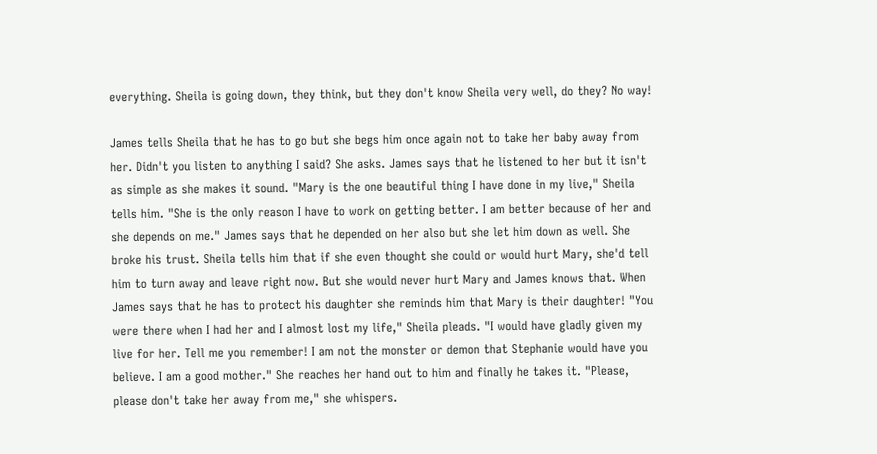everything. Sheila is going down, they think, but they don't know Sheila very well, do they? No way!

James tells Sheila that he has to go but she begs him once again not to take her baby away from her. Didn't you listen to anything I said? She asks. James says that he listened to her but it isn't as simple as she makes it sound. "Mary is the one beautiful thing I have done in my live," Sheila tells him. "She is the only reason I have to work on getting better. I am better because of her and she depends on me." James says that he depended on her also but she let him down as well. She broke his trust. Sheila tells him that if she even thought she could or would hurt Mary, she'd tell him to turn away and leave right now. But she would never hurt Mary and James knows that. When James says that he has to protect his daughter she reminds him that Mary is their daughter! "You were there when I had her and I almost lost my life," Sheila pleads. "I would have gladly given my live for her. Tell me you remember! I am not the monster or demon that Stephanie would have you believe. I am a good mother." She reaches her hand out to him and finally he takes it. "Please, please don't take her away from me," she whispers.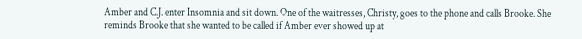Amber and C.J. enter Insomnia and sit down. One of the waitresses, Christy, goes to the phone and calls Brooke. She reminds Brooke that she wanted to be called if Amber ever showed up at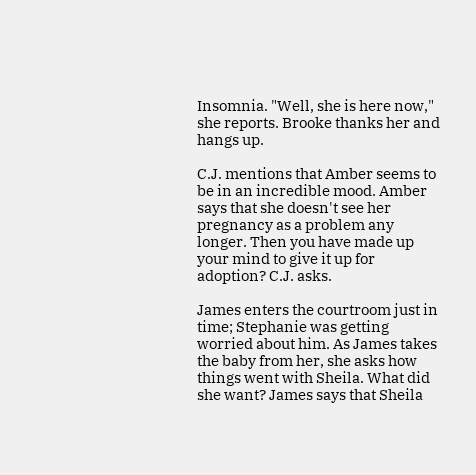Insomnia. "Well, she is here now," she reports. Brooke thanks her and hangs up.

C.J. mentions that Amber seems to be in an incredible mood. Amber says that she doesn't see her pregnancy as a problem any longer. Then you have made up your mind to give it up for adoption? C.J. asks.

James enters the courtroom just in time; Stephanie was getting worried about him. As James takes the baby from her, she asks how things went with Sheila. What did she want? James says that Sheila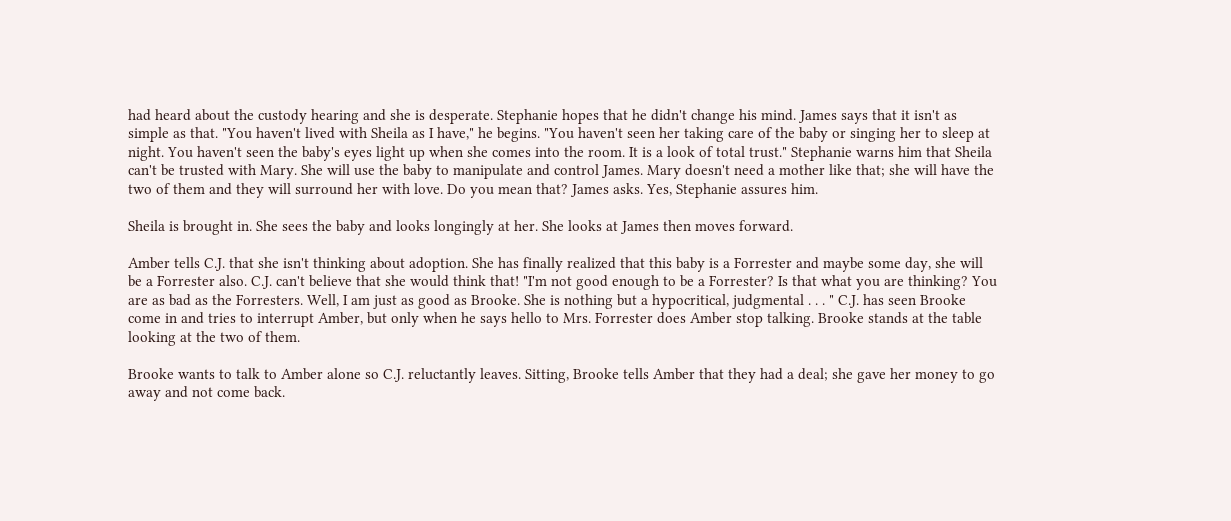had heard about the custody hearing and she is desperate. Stephanie hopes that he didn't change his mind. James says that it isn't as simple as that. "You haven't lived with Sheila as I have," he begins. "You haven't seen her taking care of the baby or singing her to sleep at night. You haven't seen the baby's eyes light up when she comes into the room. It is a look of total trust." Stephanie warns him that Sheila can't be trusted with Mary. She will use the baby to manipulate and control James. Mary doesn't need a mother like that; she will have the two of them and they will surround her with love. Do you mean that? James asks. Yes, Stephanie assures him.

Sheila is brought in. She sees the baby and looks longingly at her. She looks at James then moves forward.

Amber tells C.J. that she isn't thinking about adoption. She has finally realized that this baby is a Forrester and maybe some day, she will be a Forrester also. C.J. can't believe that she would think that! "I'm not good enough to be a Forrester? Is that what you are thinking? You are as bad as the Forresters. Well, I am just as good as Brooke. She is nothing but a hypocritical, judgmental . . . " C.J. has seen Brooke come in and tries to interrupt Amber, but only when he says hello to Mrs. Forrester does Amber stop talking. Brooke stands at the table looking at the two of them.

Brooke wants to talk to Amber alone so C.J. reluctantly leaves. Sitting, Brooke tells Amber that they had a deal; she gave her money to go away and not come back.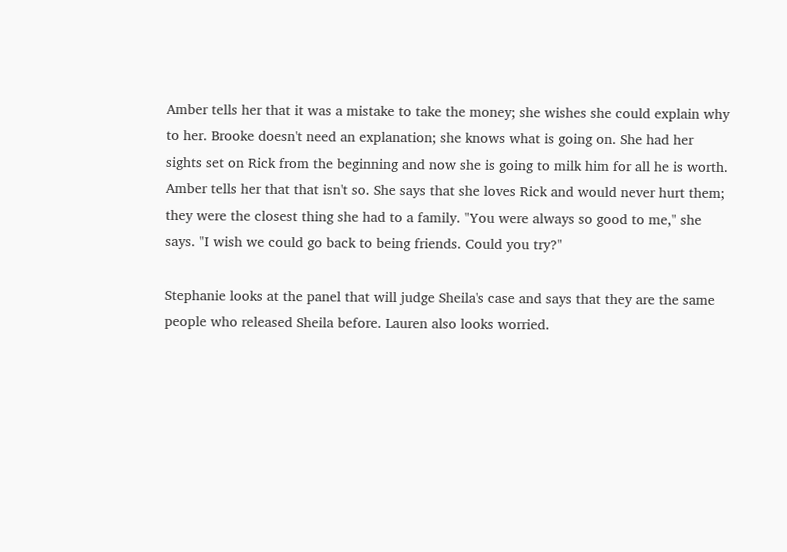Amber tells her that it was a mistake to take the money; she wishes she could explain why to her. Brooke doesn't need an explanation; she knows what is going on. She had her sights set on Rick from the beginning and now she is going to milk him for all he is worth. Amber tells her that that isn't so. She says that she loves Rick and would never hurt them; they were the closest thing she had to a family. "You were always so good to me," she says. "I wish we could go back to being friends. Could you try?"

Stephanie looks at the panel that will judge Sheila's case and says that they are the same people who released Sheila before. Lauren also looks worried.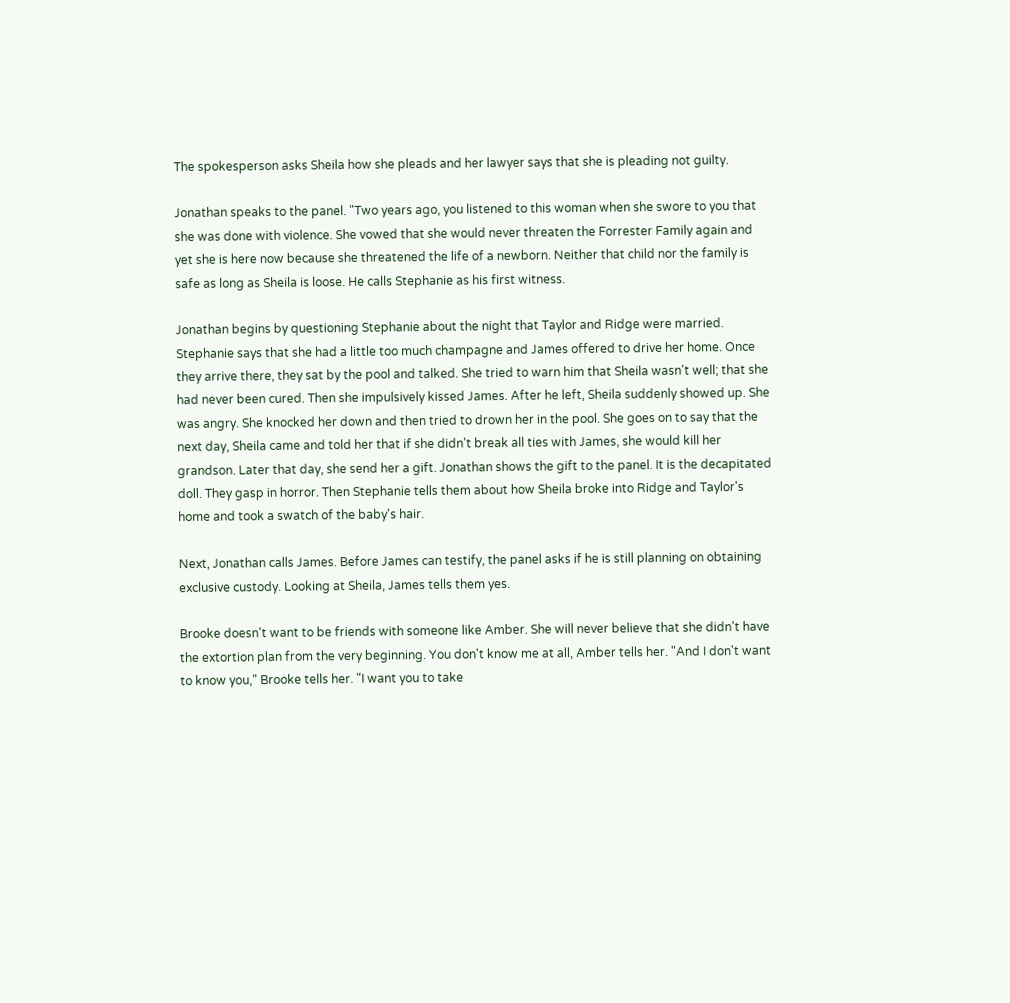The spokesperson asks Sheila how she pleads and her lawyer says that she is pleading not guilty.

Jonathan speaks to the panel. "Two years ago, you listened to this woman when she swore to you that she was done with violence. She vowed that she would never threaten the Forrester Family again and yet she is here now because she threatened the life of a newborn. Neither that child nor the family is safe as long as Sheila is loose. He calls Stephanie as his first witness.

Jonathan begins by questioning Stephanie about the night that Taylor and Ridge were married. Stephanie says that she had a little too much champagne and James offered to drive her home. Once they arrive there, they sat by the pool and talked. She tried to warn him that Sheila wasn't well; that she had never been cured. Then she impulsively kissed James. After he left, Sheila suddenly showed up. She was angry. She knocked her down and then tried to drown her in the pool. She goes on to say that the next day, Sheila came and told her that if she didn't break all ties with James, she would kill her grandson. Later that day, she send her a gift. Jonathan shows the gift to the panel. It is the decapitated doll. They gasp in horror. Then Stephanie tells them about how Sheila broke into Ridge and Taylor's home and took a swatch of the baby's hair.

Next, Jonathan calls James. Before James can testify, the panel asks if he is still planning on obtaining exclusive custody. Looking at Sheila, James tells them yes.

Brooke doesn't want to be friends with someone like Amber. She will never believe that she didn't have the extortion plan from the very beginning. You don't know me at all, Amber tells her. "And I don't want to know you," Brooke tells her. "I want you to take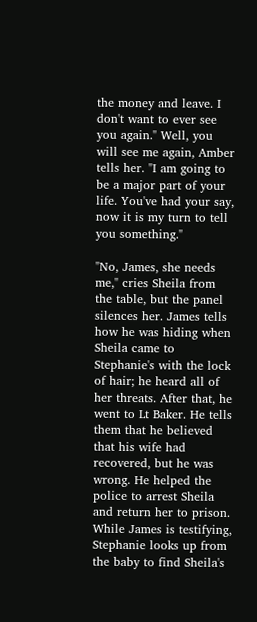the money and leave. I don't want to ever see you again." Well, you will see me again, Amber tells her. "I am going to be a major part of your life. You've had your say, now it is my turn to tell you something."

"No, James, she needs me," cries Sheila from the table, but the panel silences her. James tells how he was hiding when Sheila came to Stephanie's with the lock of hair; he heard all of her threats. After that, he went to Lt Baker. He tells them that he believed that his wife had recovered, but he was wrong. He helped the police to arrest Sheila and return her to prison. While James is testifying, Stephanie looks up from the baby to find Sheila's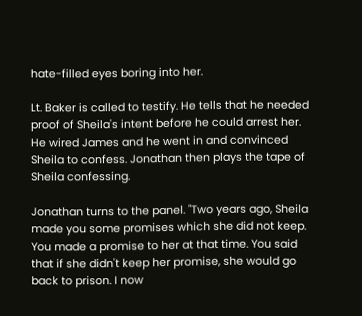hate-filled eyes boring into her.

Lt. Baker is called to testify. He tells that he needed proof of Sheila's intent before he could arrest her. He wired James and he went in and convinced Sheila to confess. Jonathan then plays the tape of Sheila confessing.

Jonathan turns to the panel. "Two years ago, Sheila made you some promises which she did not keep. You made a promise to her at that time. You said that if she didn't keep her promise, she would go back to prison. I now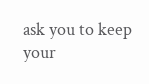ask you to keep your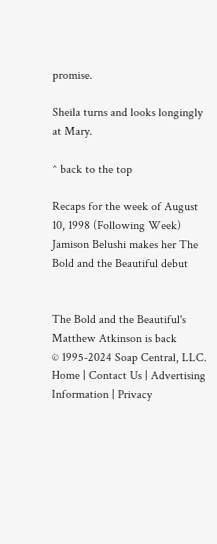promise.

Sheila turns and looks longingly at Mary.

^ back to the top

Recaps for the week of August 10, 1998 (Following Week)
Jamison Belushi makes her The Bold and the Beautiful debut


The Bold and the Beautiful's Matthew Atkinson is back
© 1995-2024 Soap Central, LLC. Home | Contact Us | Advertising Information | Privacy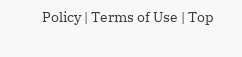Policy | Terms of Use | Top